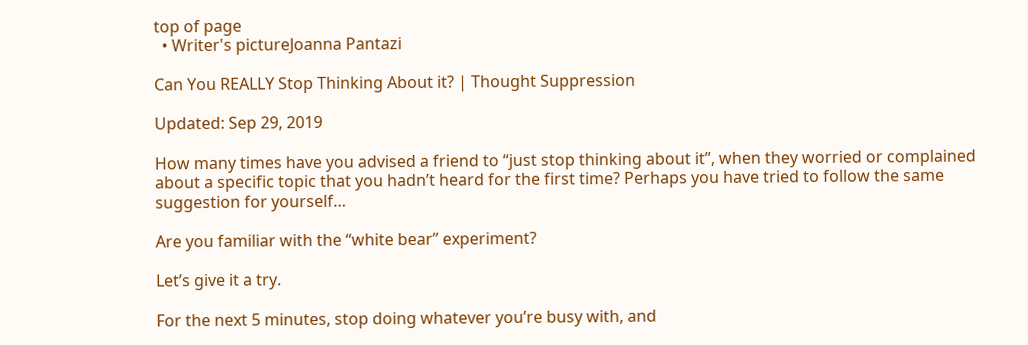top of page
  • Writer's pictureJoanna Pantazi

Can You REALLY Stop Thinking About it? | Thought Suppression

Updated: Sep 29, 2019

How many times have you advised a friend to “just stop thinking about it”, when they worried or complained about a specific topic that you hadn’t heard for the first time? Perhaps you have tried to follow the same suggestion for yourself…

Are you familiar with the “white bear” experiment?

Let’s give it a try.

For the next 5 minutes, stop doing whatever you’re busy with, and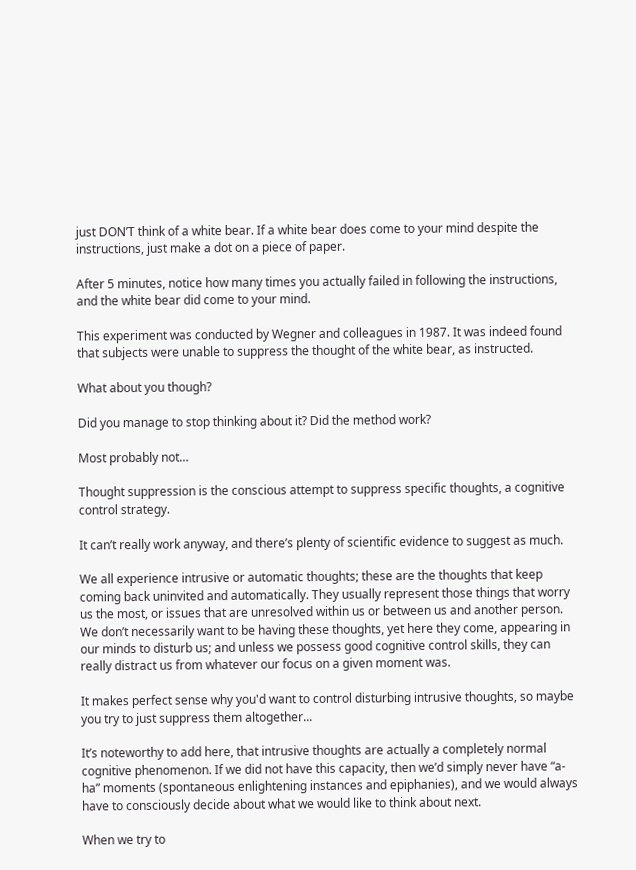just DON’T think of a white bear. If a white bear does come to your mind despite the instructions, just make a dot on a piece of paper.

After 5 minutes, notice how many times you actually failed in following the instructions, and the white bear did come to your mind.

This experiment was conducted by Wegner and colleagues in 1987. It was indeed found that subjects were unable to suppress the thought of the white bear, as instructed.

What about you though?

Did you manage to stop thinking about it? Did the method work?

Most probably not…

Thought suppression is the conscious attempt to suppress specific thoughts, a cognitive control strategy.

It can’t really work anyway, and there’s plenty of scientific evidence to suggest as much.

We all experience intrusive or automatic thoughts; these are the thoughts that keep coming back uninvited and automatically. They usually represent those things that worry us the most, or issues that are unresolved within us or between us and another person. We don’t necessarily want to be having these thoughts, yet here they come, appearing in our minds to disturb us; and unless we possess good cognitive control skills, they can really distract us from whatever our focus on a given moment was.

It makes perfect sense why you'd want to control disturbing intrusive thoughts, so maybe you try to just suppress them altogether...

It’s noteworthy to add here, that intrusive thoughts are actually a completely normal cognitive phenomenon. If we did not have this capacity, then we’d simply never have “a-ha” moments (spontaneous enlightening instances and epiphanies), and we would always have to consciously decide about what we would like to think about next.

When we try to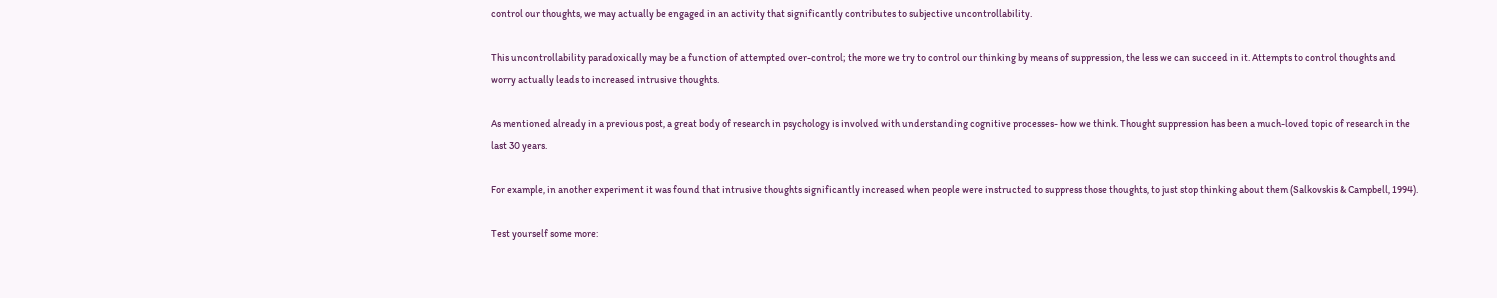control our thoughts, we may actually be engaged in an activity that significantly contributes to subjective uncontrollability.

This uncontrollability paradoxically may be a function of attempted over-control; the more we try to control our thinking by means of suppression, the less we can succeed in it. Attempts to control thoughts and worry actually leads to increased intrusive thoughts.

As mentioned already in a previous post, a great body of research in psychology is involved with understanding cognitive processes- how we think. Thought suppression has been a much-loved topic of research in the last 30 years.

For example, in another experiment it was found that intrusive thoughts significantly increased when people were instructed to suppress those thoughts, to just stop thinking about them (Salkovskis & Campbell, 1994).

Test yourself some more: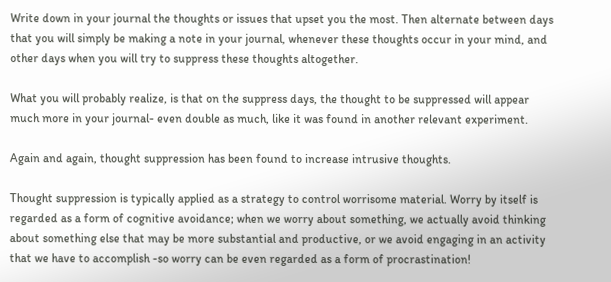Write down in your journal the thoughts or issues that upset you the most. Then alternate between days that you will simply be making a note in your journal, whenever these thoughts occur in your mind, and other days when you will try to suppress these thoughts altogether.

What you will probably realize, is that on the suppress days, the thought to be suppressed will appear much more in your journal- even double as much, like it was found in another relevant experiment.

Again and again, thought suppression has been found to increase intrusive thoughts.

Thought suppression is typically applied as a strategy to control worrisome material. Worry by itself is regarded as a form of cognitive avoidance; when we worry about something, we actually avoid thinking about something else that may be more substantial and productive, or we avoid engaging in an activity that we have to accomplish -so worry can be even regarded as a form of procrastination!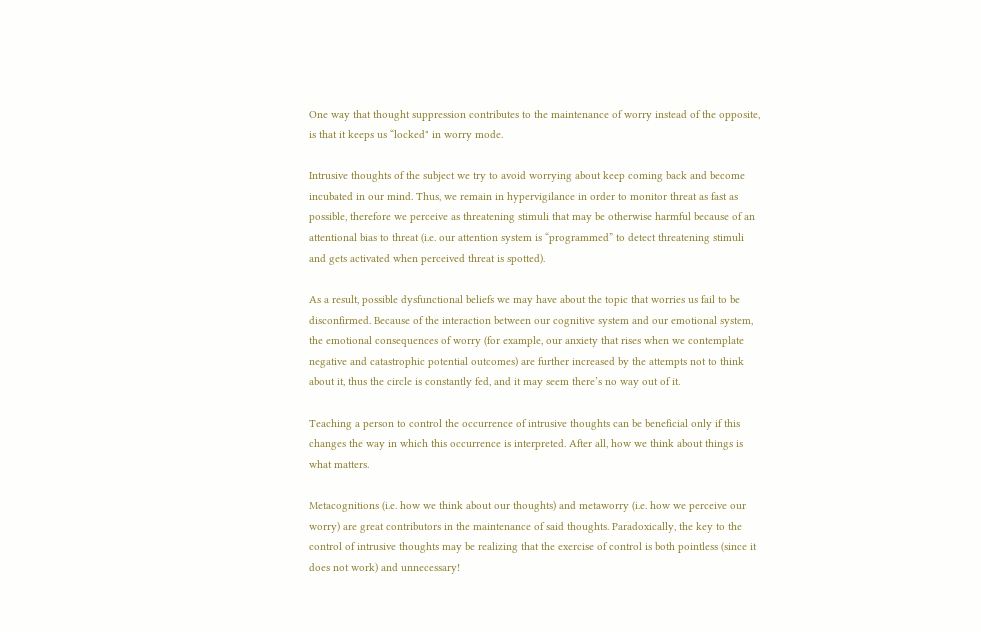One way that thought suppression contributes to the maintenance of worry instead of the opposite, is that it keeps us “locked" in worry mode.

Intrusive thoughts of the subject we try to avoid worrying about keep coming back and become incubated in our mind. Thus, we remain in hypervigilance in order to monitor threat as fast as possible, therefore we perceive as threatening stimuli that may be otherwise harmful because of an attentional bias to threat (i.e. our attention system is “programmed” to detect threatening stimuli and gets activated when perceived threat is spotted).

As a result, possible dysfunctional beliefs we may have about the topic that worries us fail to be disconfirmed. Because of the interaction between our cognitive system and our emotional system, the emotional consequences of worry (for example, our anxiety that rises when we contemplate negative and catastrophic potential outcomes) are further increased by the attempts not to think about it, thus the circle is constantly fed, and it may seem there’s no way out of it.

Teaching a person to control the occurrence of intrusive thoughts can be beneficial only if this changes the way in which this occurrence is interpreted. After all, how we think about things is what matters.

Metacognitions (i.e. how we think about our thoughts) and metaworry (i.e. how we perceive our worry) are great contributors in the maintenance of said thoughts. Paradoxically, the key to the control of intrusive thoughts may be realizing that the exercise of control is both pointless (since it does not work) and unnecessary!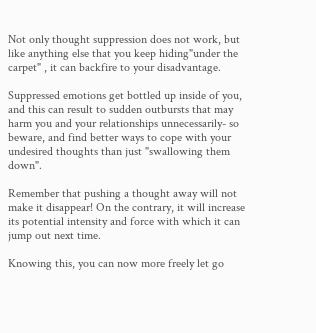Not only thought suppression does not work, but like anything else that you keep hiding"under the carpet" , it can backfire to your disadvantage.

Suppressed emotions get bottled up inside of you, and this can result to sudden outbursts that may harm you and your relationships unnecessarily- so beware, and find better ways to cope with your undesired thoughts than just "swallowing them down".

Remember that pushing a thought away will not make it disappear! On the contrary, it will increase its potential intensity and force with which it can jump out next time.

Knowing this, you can now more freely let go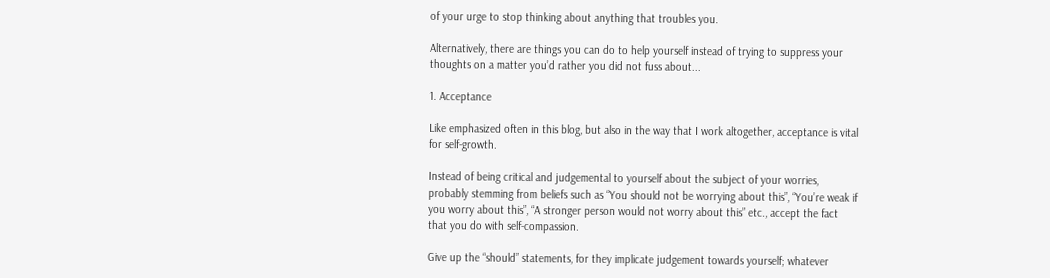of your urge to stop thinking about anything that troubles you.

Alternatively, there are things you can do to help yourself instead of trying to suppress your thoughts on a matter you’d rather you did not fuss about...

1. Acceptance

Like emphasized often in this blog, but also in the way that I work altogether, acceptance is vital for self-growth.

Instead of being critical and judgemental to yourself about the subject of your worries, probably stemming from beliefs such as “You should not be worrying about this”, “You’re weak if you worry about this”, “A stronger person would not worry about this” etc., accept the fact that you do with self-compassion.

Give up the “should” statements, for they implicate judgement towards yourself; whatever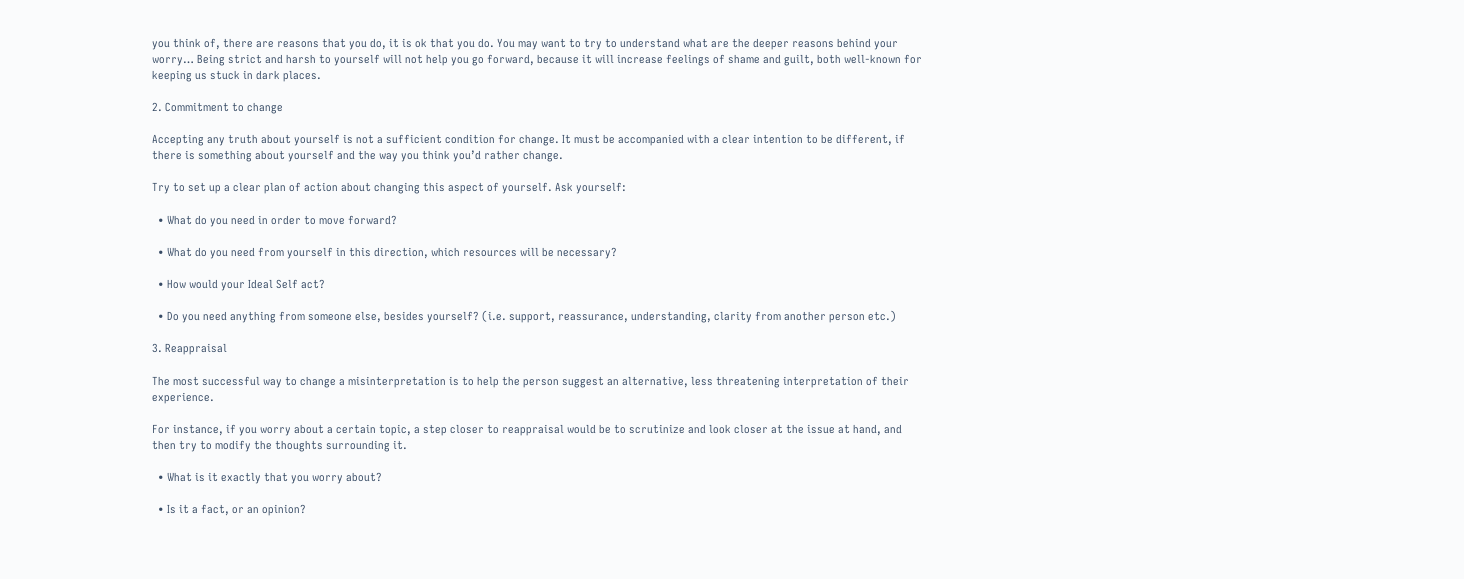you think of, there are reasons that you do, it is ok that you do. You may want to try to understand what are the deeper reasons behind your worry… Being strict and harsh to yourself will not help you go forward, because it will increase feelings of shame and guilt, both well-known for keeping us stuck in dark places.

2. Commitment to change

Accepting any truth about yourself is not a sufficient condition for change. It must be accompanied with a clear intention to be different, if there is something about yourself and the way you think you’d rather change.

Try to set up a clear plan of action about changing this aspect of yourself. Ask yourself:

  • What do you need in order to move forward?

  • What do you need from yourself in this direction, which resources will be necessary?

  • How would your Ideal Self act?

  • Do you need anything from someone else, besides yourself? (i.e. support, reassurance, understanding, clarity from another person etc.)

3. Reappraisal

The most successful way to change a misinterpretation is to help the person suggest an alternative, less threatening interpretation of their experience.

For instance, if you worry about a certain topic, a step closer to reappraisal would be to scrutinize and look closer at the issue at hand, and then try to modify the thoughts surrounding it.

  • What is it exactly that you worry about?

  • Is it a fact, or an opinion?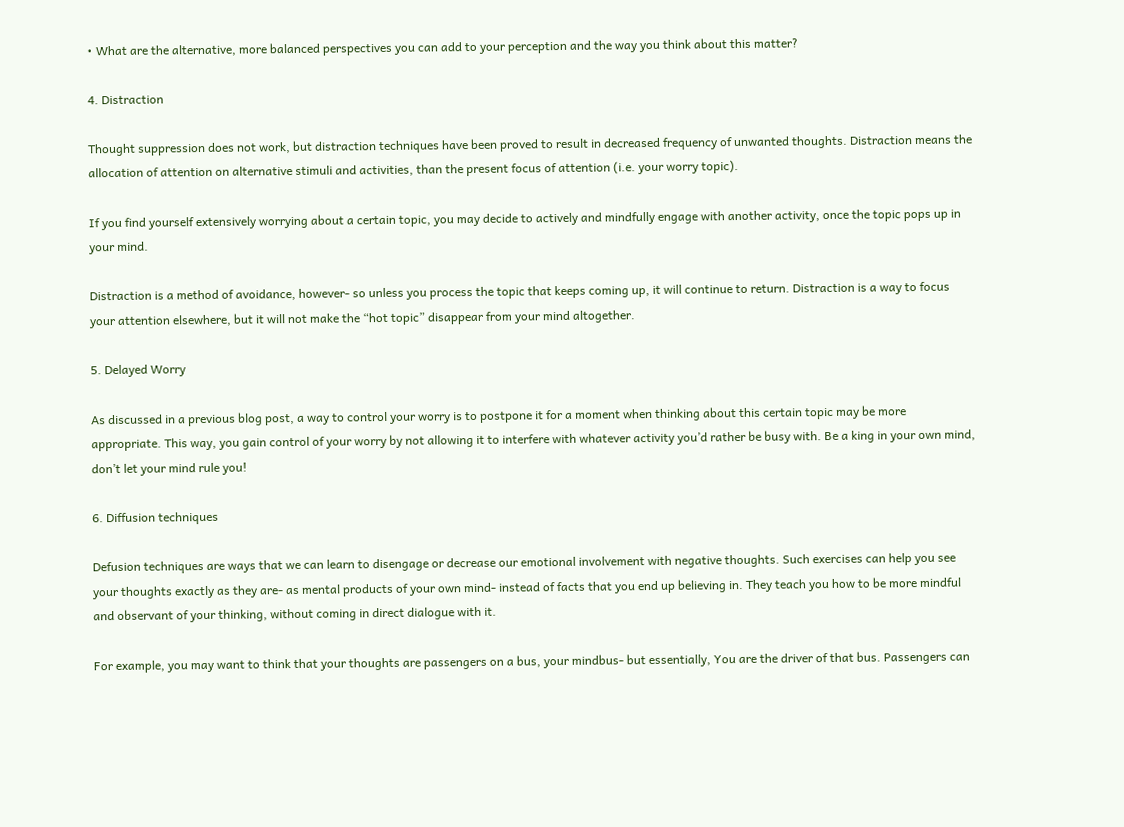• What are the alternative, more balanced perspectives you can add to your perception and the way you think about this matter?

4. Distraction

Thought suppression does not work, but distraction techniques have been proved to result in decreased frequency of unwanted thoughts. Distraction means the allocation of attention on alternative stimuli and activities, than the present focus of attention (i.e. your worry topic).

If you find yourself extensively worrying about a certain topic, you may decide to actively and mindfully engage with another activity, once the topic pops up in your mind.

Distraction is a method of avoidance, however- so unless you process the topic that keeps coming up, it will continue to return. Distraction is a way to focus your attention elsewhere, but it will not make the “hot topic” disappear from your mind altogether.

5. Delayed Worry

As discussed in a previous blog post, a way to control your worry is to postpone it for a moment when thinking about this certain topic may be more appropriate. This way, you gain control of your worry by not allowing it to interfere with whatever activity you’d rather be busy with. Be a king in your own mind, don’t let your mind rule you!

6. Diffusion techniques

Defusion techniques are ways that we can learn to disengage or decrease our emotional involvement with negative thoughts. Such exercises can help you see your thoughts exactly as they are- as mental products of your own mind- instead of facts that you end up believing in. They teach you how to be more mindful and observant of your thinking, without coming in direct dialogue with it.

For example, you may want to think that your thoughts are passengers on a bus, your mindbus- but essentially, You are the driver of that bus. Passengers can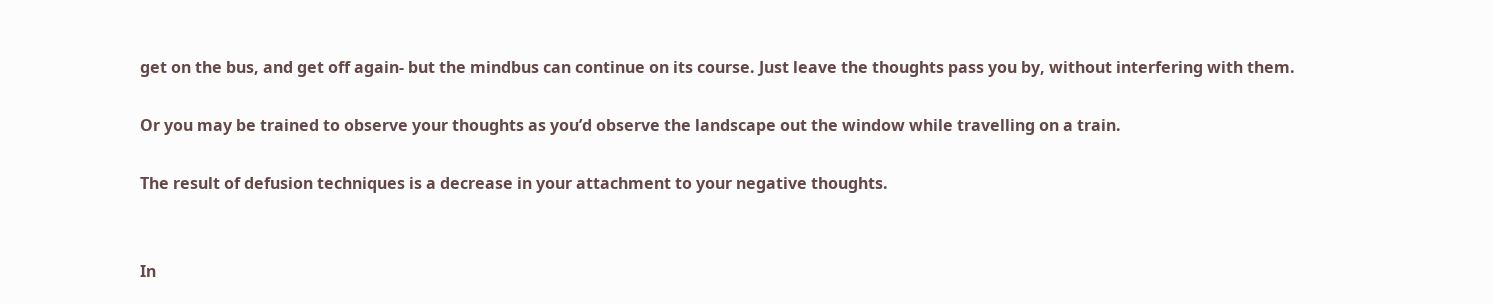get on the bus, and get off again- but the mindbus can continue on its course. Just leave the thoughts pass you by, without interfering with them.

Or you may be trained to observe your thoughts as you’d observe the landscape out the window while travelling on a train.

The result of defusion techniques is a decrease in your attachment to your negative thoughts.


In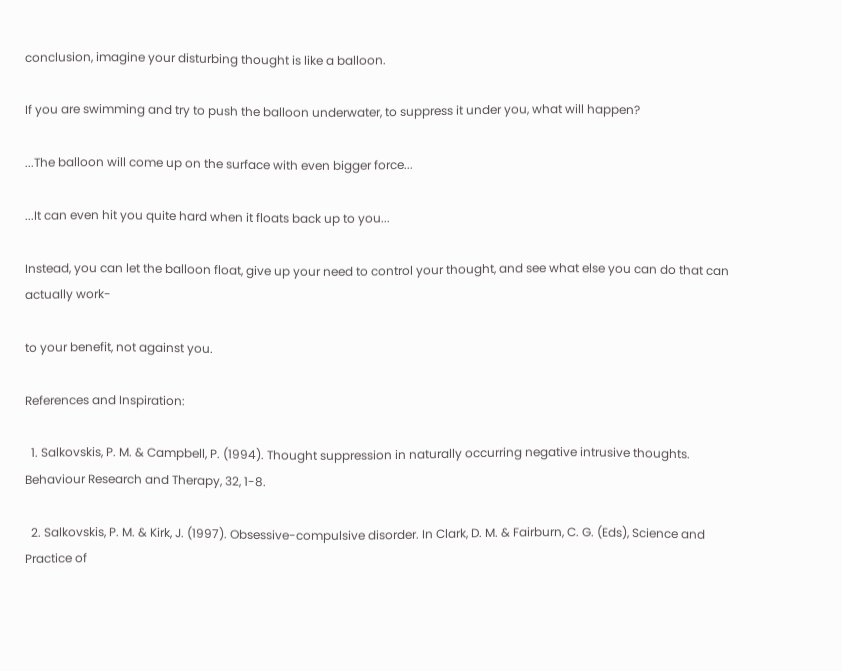conclusion, imagine your disturbing thought is like a balloon.

If you are swimming and try to push the balloon underwater, to suppress it under you, what will happen?

...The balloon will come up on the surface with even bigger force...

...It can even hit you quite hard when it floats back up to you...

Instead, you can let the balloon float, give up your need to control your thought, and see what else you can do that can actually work-

to your benefit, not against you.

References and Inspiration:

  1. Salkovskis, P. M. & Campbell, P. (1994). Thought suppression in naturally occurring negative intrusive thoughts. Behaviour Research and Therapy, 32, 1-8.

  2. Salkovskis, P. M. & Kirk, J. (1997). Obsessive-compulsive disorder. In Clark, D. M. & Fairburn, C. G. (Eds), Science and Practice of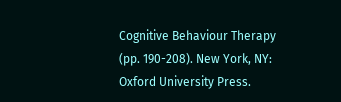Cognitive Behaviour Therapy (pp. 190-208). New York, NY: Oxford University Press.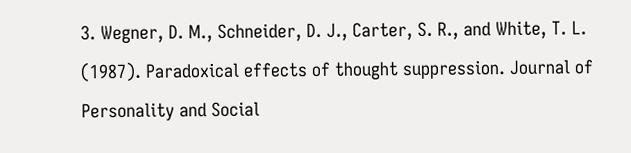3. Wegner, D. M., Schneider, D. J., Carter, S. R., and White, T. L. (1987). Paradoxical effects of thought suppression. Journal of Personality and Social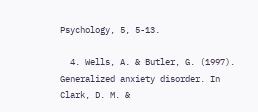Psychology, 5, 5-13.

  4. Wells, A. & Butler, G. (1997). Generalized anxiety disorder. In Clark, D. M. &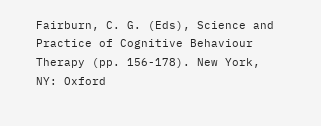Fairburn, C. G. (Eds), Science and Practice of Cognitive Behaviour Therapy (pp. 156-178). New York, NY: Oxford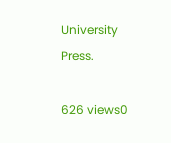University Press.

626 views0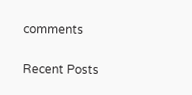comments

Recent Posts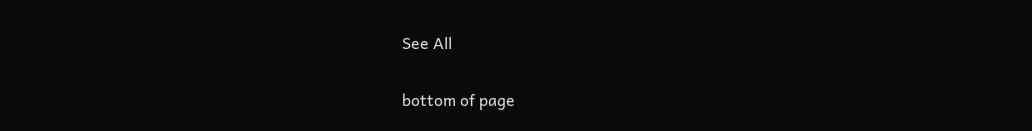See All


bottom of page